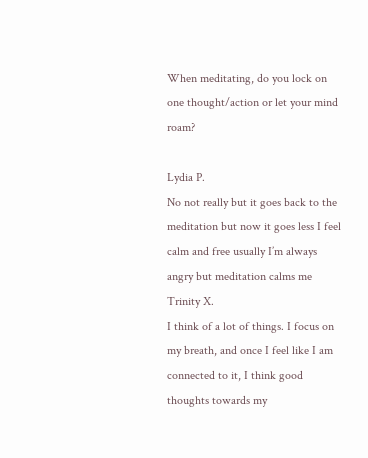When meditating, do you lock on one thought/action or let your mind roam?

Lydia P.
No not really but it goes back to the meditation but now it goes less I feel calm and free usually I’m always angry but meditation calms me
Trinity X.
I think of a lot of things. I focus on my breath, and once I feel like I am connected to it, I think good thoughts towards my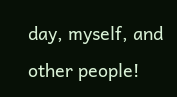day, myself, and other people!